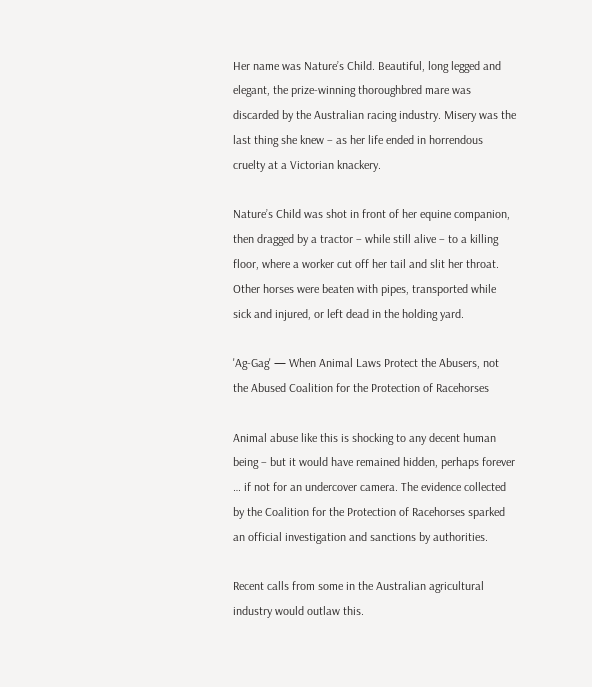Her name was Nature’s Child. Beautiful, long legged and elegant, the prize-winning thoroughbred mare was discarded by the Australian racing industry. Misery was the last thing she knew – as her life ended in horrendous cruelty at a Victorian knackery.

Nature’s Child was shot in front of her equine companion, then dragged by a tractor – while still alive – to a killing floor, where a worker cut off her tail and slit her throat. Other horses were beaten with pipes, transported while sick and injured, or left dead in the holding yard.

'Ag-Gag' — When Animal Laws Protect the Abusers, not the Abused Coalition for the Protection of Racehorses

Animal abuse like this is shocking to any decent human being – but it would have remained hidden, perhaps forever … if not for an undercover camera. The evidence collected by the Coalition for the Protection of Racehorses sparked an official investigation and sanctions by authorities.

Recent calls from some in the Australian agricultural industry would outlaw this.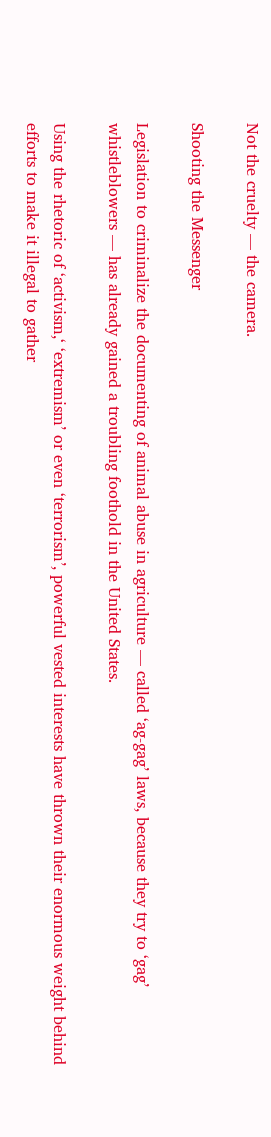Not the cruelty — the camera.

Shooting the Messenger

Legislation to criminalize the documenting of animal abuse in agriculture — called ‘ag-gag’ laws, because they try to ‘gag’ whistleblowers — has already gained a troubling foothold in the United States.

Using the rhetoric of ‘activism,‘ ‘extremism’ or even ‘terrorism’, powerful vested interests have thrown their enormous weight behind efforts to make it illegal to gather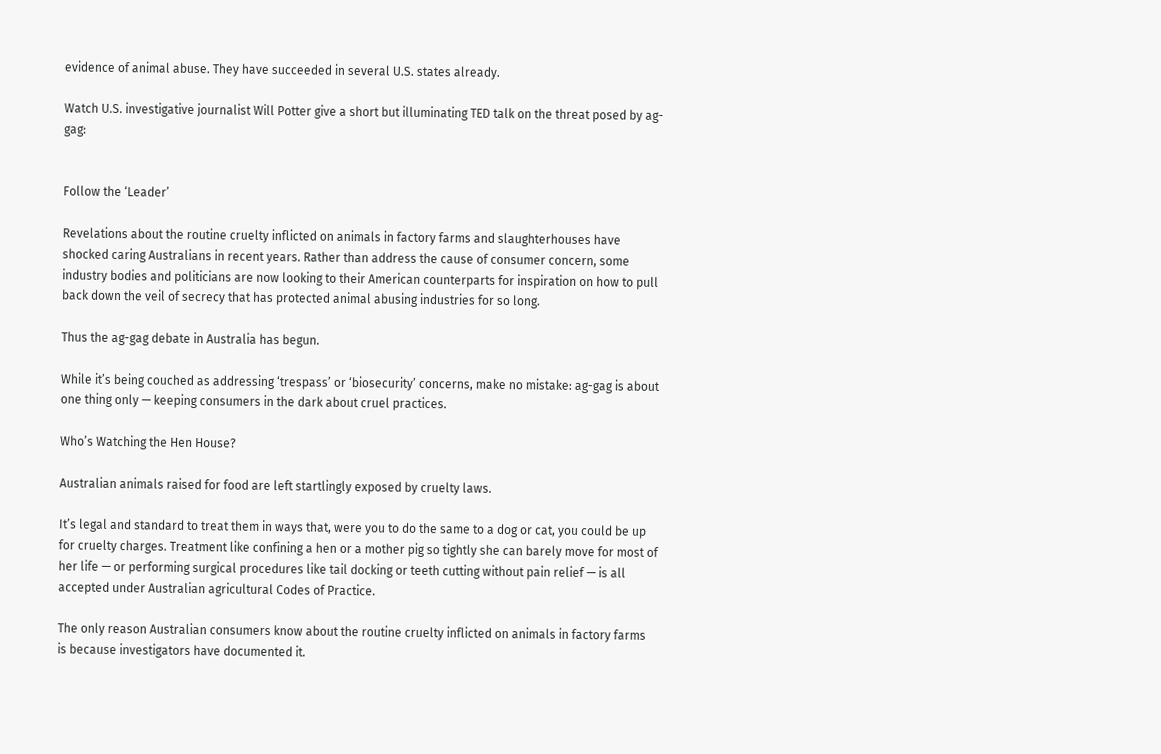evidence of animal abuse. They have succeeded in several U.S. states already.

Watch U.S. investigative journalist Will Potter give a short but illuminating TED talk on the threat posed by ag-gag:


Follow the ‘Leader’

Revelations about the routine cruelty inflicted on animals in factory farms and slaughterhouses have shocked caring Australians in recent years. Rather than address the cause of consumer concern, some industry bodies and politicians are now looking to their American counterparts for inspiration on how to pull back down the veil of secrecy that has protected animal abusing industries for so long.

Thus the ag-gag debate in Australia has begun.

While it’s being couched as addressing ‘trespass’ or ‘biosecurity’ concerns, make no mistake: ag-gag is about one thing only — keeping consumers in the dark about cruel practices.

Who’s Watching the Hen House?

Australian animals raised for food are left startlingly exposed by cruelty laws.

It’s legal and standard to treat them in ways that, were you to do the same to a dog or cat, you could be up for cruelty charges. Treatment like confining a hen or a mother pig so tightly she can barely move for most of her life — or performing surgical procedures like tail docking or teeth cutting without pain relief — is all accepted under Australian agricultural Codes of Practice.

The only reason Australian consumers know about the routine cruelty inflicted on animals in factory farms is because investigators have documented it.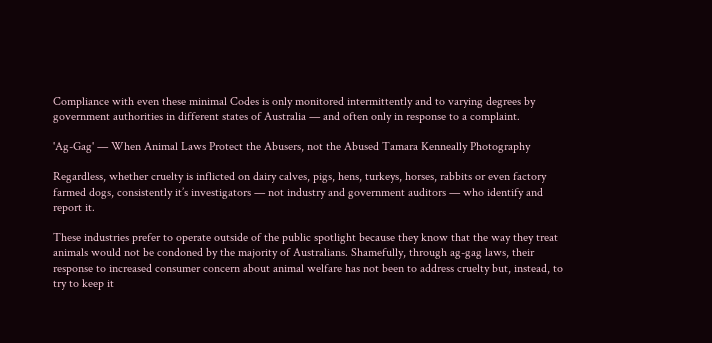Compliance with even these minimal Codes is only monitored intermittently and to varying degrees by government authorities in different states of Australia — and often only in response to a complaint.

'Ag-Gag' — When Animal Laws Protect the Abusers, not the Abused Tamara Kenneally Photography

Regardless, whether cruelty is inflicted on dairy calves, pigs, hens, turkeys, horses, rabbits or even factory farmed dogs, consistently it’s investigators — not industry and government auditors — who identify and report it.

These industries prefer to operate outside of the public spotlight because they know that the way they treat animals would not be condoned by the majority of Australians. Shamefully, through ag-gag laws, their response to increased consumer concern about animal welfare has not been to address cruelty but, instead, to try to keep it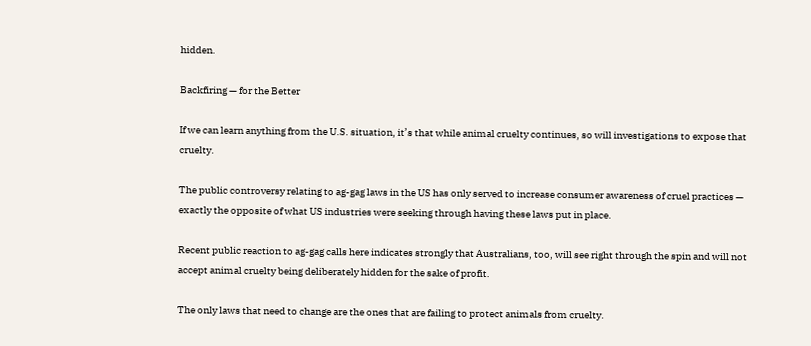hidden.

Backfiring — for the Better

If we can learn anything from the U.S. situation, it’s that while animal cruelty continues, so will investigations to expose that cruelty.

The public controversy relating to ag-gag laws in the US has only served to increase consumer awareness of cruel practices — exactly the opposite of what US industries were seeking through having these laws put in place.

Recent public reaction to ag-gag calls here indicates strongly that Australians, too, will see right through the spin and will not accept animal cruelty being deliberately hidden for the sake of profit.

The only laws that need to change are the ones that are failing to protect animals from cruelty.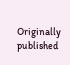Originally published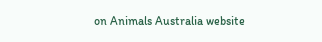on Animals Australia website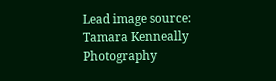Lead image source: Tamara Kenneally Photography